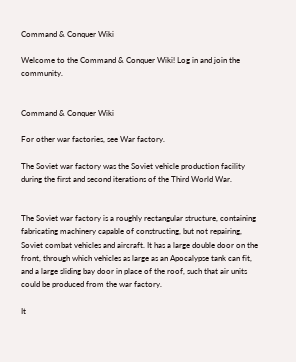Command & Conquer Wiki

Welcome to the Command & Conquer Wiki! Log in and join the community.


Command & Conquer Wiki

For other war factories, see War factory.

The Soviet war factory was the Soviet vehicle production facility during the first and second iterations of the Third World War.


The Soviet war factory is a roughly rectangular structure, containing fabricating machinery capable of constructing, but not repairing, Soviet combat vehicles and aircraft. It has a large double door on the front, through which vehicles as large as an Apocalypse tank can fit, and a large sliding bay door in place of the roof, such that air units could be produced from the war factory.

It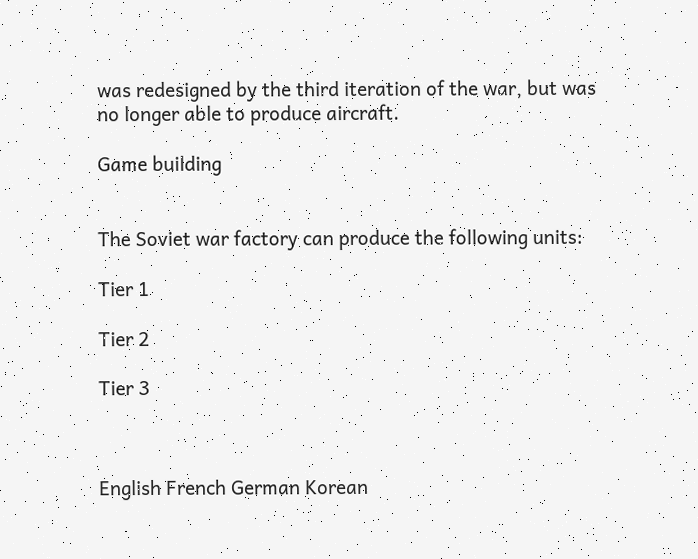was redesigned by the third iteration of the war, but was no longer able to produce aircraft.

Game building


The Soviet war factory can produce the following units:

Tier 1

Tier 2

Tier 3



English French German Korean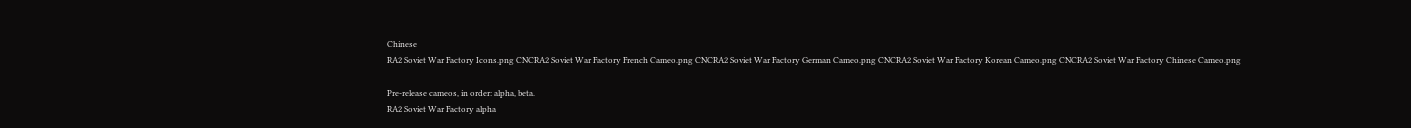Chinese
RA2 Soviet War Factory Icons.png CNCRA2 Soviet War Factory French Cameo.png CNCRA2 Soviet War Factory German Cameo.png CNCRA2 Soviet War Factory Korean Cameo.png CNCRA2 Soviet War Factory Chinese Cameo.png

Pre-release cameos, in order: alpha, beta.
RA2 Soviet War Factory alpha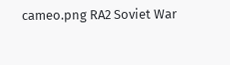cameo.png RA2 Soviet War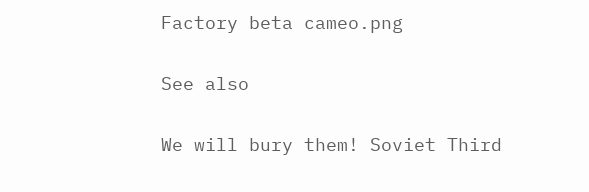Factory beta cameo.png

See also

We will bury them! Soviet Third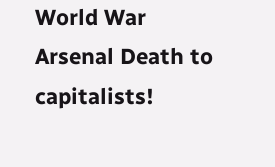World War Arsenal Death to capitalists!